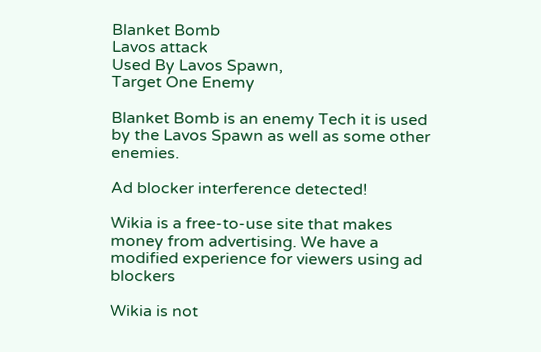Blanket Bomb
Lavos attack
Used By Lavos Spawn,
Target One Enemy

Blanket Bomb is an enemy Tech it is used by the Lavos Spawn as well as some other enemies.

Ad blocker interference detected!

Wikia is a free-to-use site that makes money from advertising. We have a modified experience for viewers using ad blockers

Wikia is not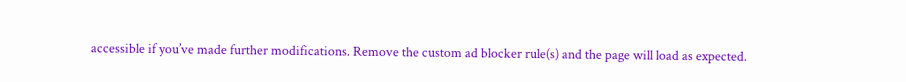accessible if you’ve made further modifications. Remove the custom ad blocker rule(s) and the page will load as expected.